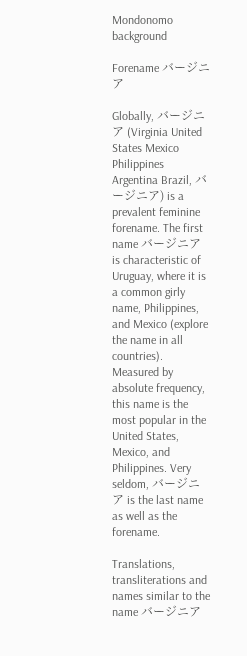Mondonomo background

Forename バージニア

Globally, バージニア (Virginia United States Mexico Philippines Argentina Brazil, バージニア) is a prevalent feminine forename. The first name バージニア is characteristic of Uruguay, where it is a common girly name, Philippines, and Mexico (explore the name in all countries). Measured by absolute frequency, this name is the most popular in the United States, Mexico, and Philippines. Very seldom, バージニア is the last name as well as the forename.

Translations, transliterations and names similar to the name バージニア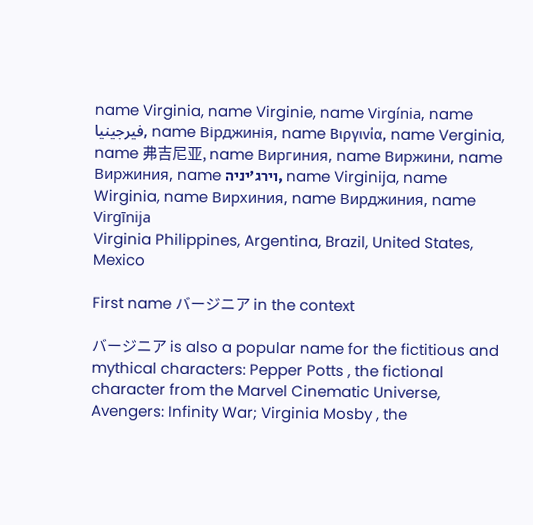name Virginia, name Virginie, name Virgínia, name فيرجينيا, name Вірджинія, name Βιργινία, name Verginia, name 弗吉尼亚, name Виргиния, name Виржини, name Виржиния, name וירג'יניה, name Virginija, name Wirginia, name Вирхиния, name Вирджиния, name Virgīnija
Virginia Philippines, Argentina, Brazil, United States, Mexico

First name バージニア in the context

バージニア is also a popular name for the fictitious and mythical characters: Pepper Potts , the fictional character from the Marvel Cinematic Universe, Avengers: Infinity War; Virginia Mosby , the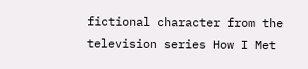fictional character from the television series How I Met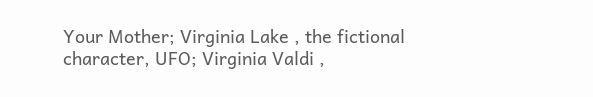Your Mother; Virginia Lake , the fictional character, UFO; Virginia Valdi ,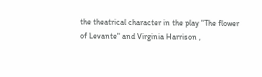the theatrical character in the play "The flower of Levante" and Virginia Harrison ,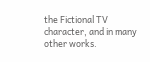the Fictional TV character, and in many other works.